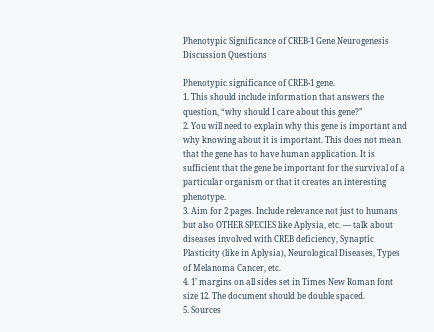Phenotypic Significance of CREB-1 Gene Neurogenesis Discussion Questions

Phenotypic significance of CREB-1 gene.
1. This should include information that answers the question, “why should I care about this gene?”
2. You will need to explain why this gene is important and why knowing about it is important. This does not mean that the gene has to have human application. It is sufficient that the gene be important for the survival of a particular organism or that it creates an interesting phenotype.
3. Aim for 2 pages. Include relevance not just to humans but also OTHER SPECIES like Aplysia, etc. — talk about diseases involved with CREB deficiency, Synaptic Plasticity (like in Aplysia), Neurological Diseases, Types of Melanoma Cancer, etc.
4. 1’ margins on all sides set in Times New Roman font size 12. The document should be double spaced.
5. Sources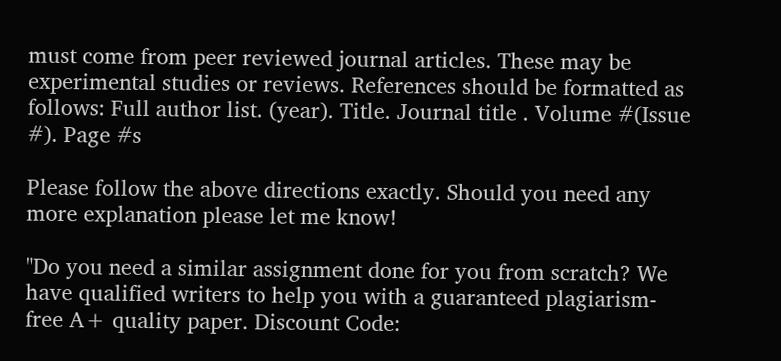must come from peer reviewed journal articles. These may be experimental studies or reviews. References should be formatted as follows: Full author list. (year). Title. Journal title . Volume #(Issue #). Page #s

Please follow the above directions exactly. Should you need any more explanation please let me know!

"Do you need a similar assignment done for you from scratch? We have qualified writers to help you with a guaranteed plagiarism-free A+ quality paper. Discount Code: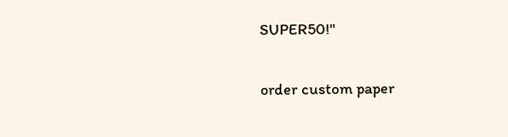SUPER50!"

order custom paper